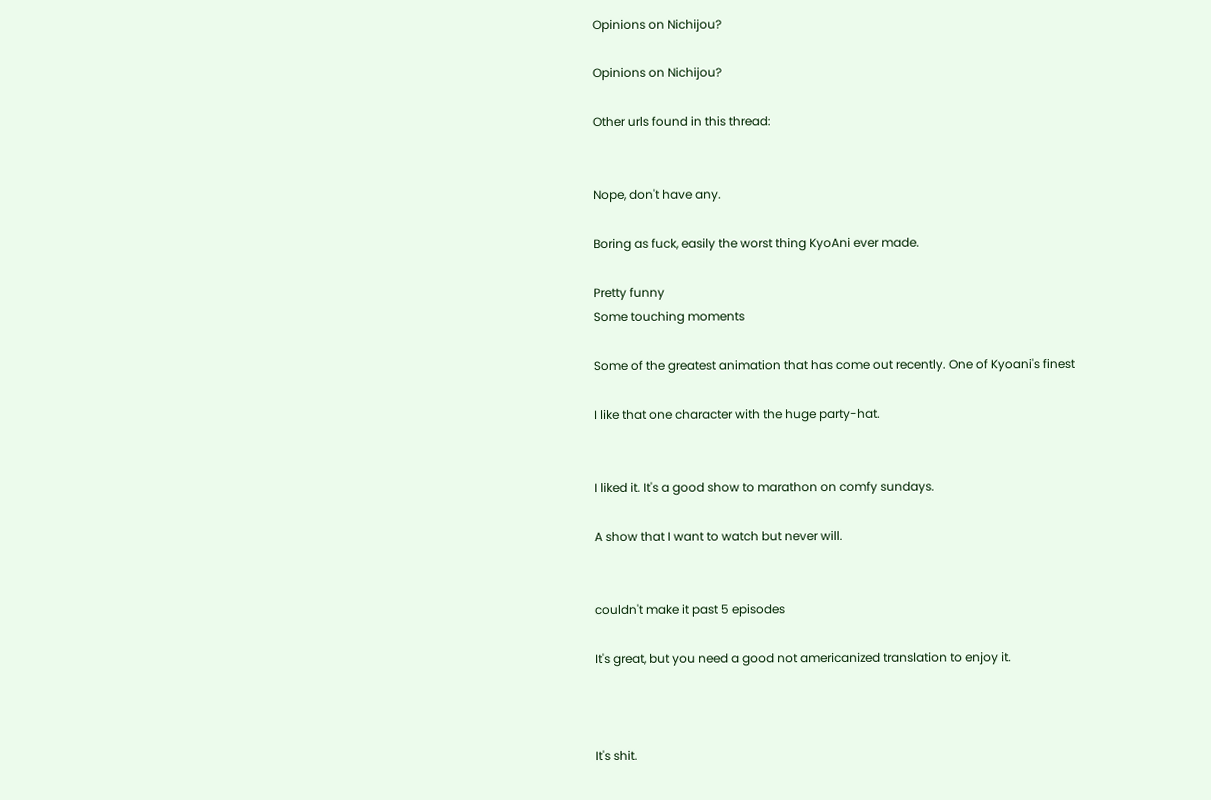Opinions on Nichijou?

Opinions on Nichijou?

Other urls found in this thread:


Nope, don't have any.

Boring as fuck, easily the worst thing KyoAni ever made.

Pretty funny
Some touching moments

Some of the greatest animation that has come out recently. One of Kyoani's finest

I like that one character with the huge party-hat.


I liked it. It's a good show to marathon on comfy sundays.

A show that I want to watch but never will.


couldn't make it past 5 episodes

It's great, but you need a good not americanized translation to enjoy it.



It's shit.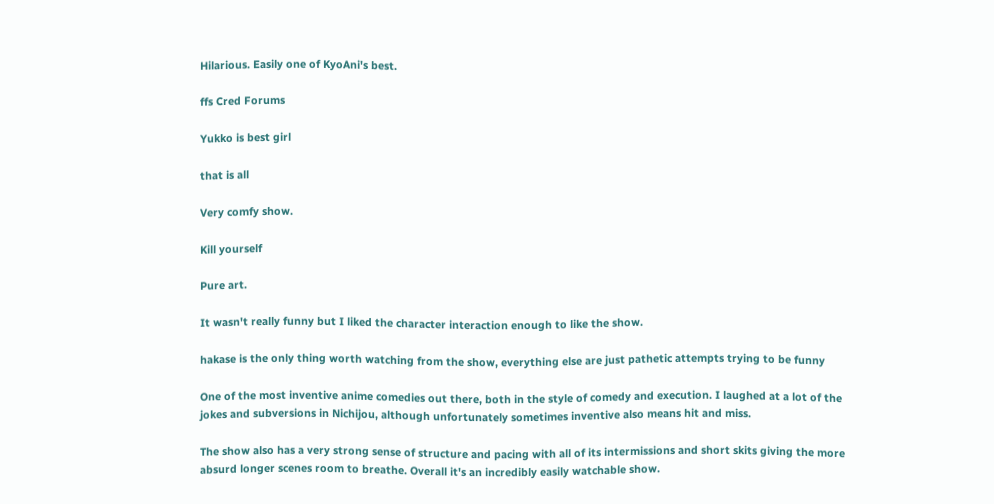Hilarious. Easily one of KyoAni's best.

ffs Cred Forums

Yukko is best girl

that is all

Very comfy show.

Kill yourself

Pure art.

It wasn't really funny but I liked the character interaction enough to like the show.

hakase is the only thing worth watching from the show, everything else are just pathetic attempts trying to be funny

One of the most inventive anime comedies out there, both in the style of comedy and execution. I laughed at a lot of the jokes and subversions in Nichijou, although unfortunately sometimes inventive also means hit and miss.

The show also has a very strong sense of structure and pacing with all of its intermissions and short skits giving the more absurd longer scenes room to breathe. Overall it's an incredibly easily watchable show.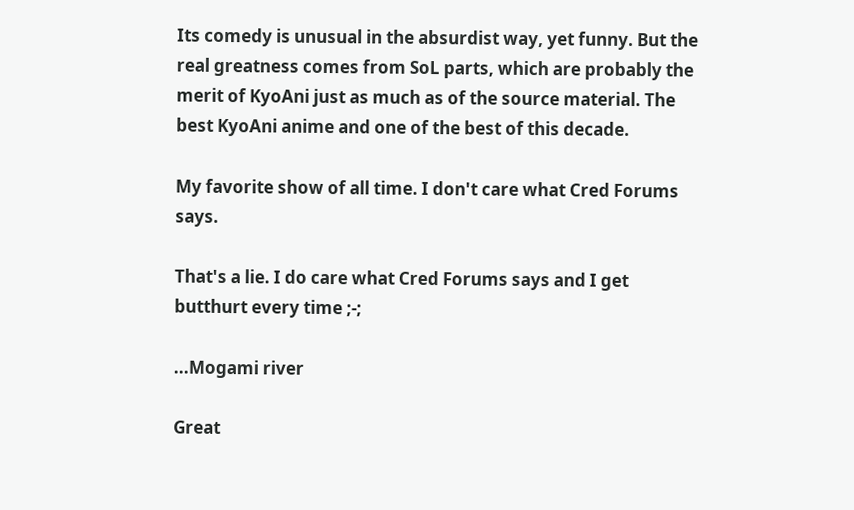Its comedy is unusual in the absurdist way, yet funny. But the real greatness comes from SoL parts, which are probably the merit of KyoAni just as much as of the source material. The best KyoAni anime and one of the best of this decade.

My favorite show of all time. I don't care what Cred Forums says.

That's a lie. I do care what Cred Forums says and I get butthurt every time ;-;

...Mogami river

Great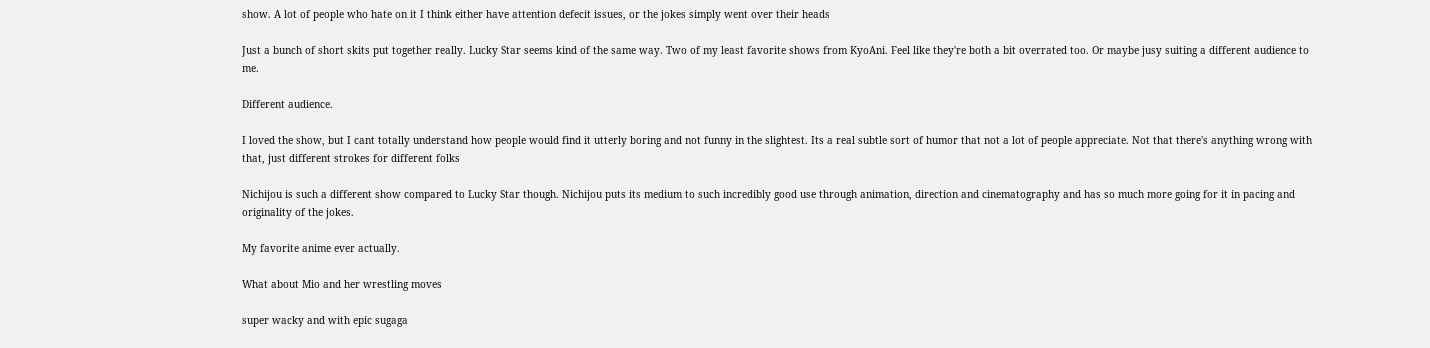show. A lot of people who hate on it I think either have attention defecit issues, or the jokes simply went over their heads

Just a bunch of short skits put together really. Lucky Star seems kind of the same way. Two of my least favorite shows from KyoAni. Feel like they're both a bit overrated too. Or maybe jusy suiting a different audience to me.

Different audience.

I loved the show, but I cant totally understand how people would find it utterly boring and not funny in the slightest. Its a real subtle sort of humor that not a lot of people appreciate. Not that there's anything wrong with that, just different strokes for different folks

Nichijou is such a different show compared to Lucky Star though. Nichijou puts its medium to such incredibly good use through animation, direction and cinematography and has so much more going for it in pacing and originality of the jokes.

My favorite anime ever actually.

What about Mio and her wrestling moves

super wacky and with epic sugaga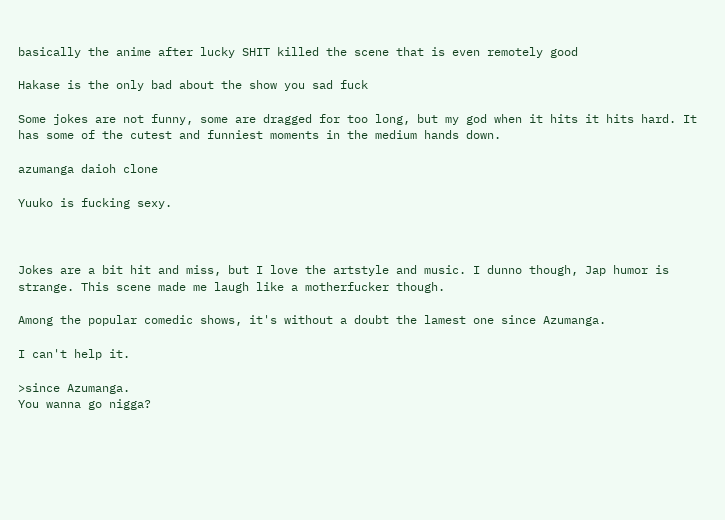basically the anime after lucky SHIT killed the scene that is even remotely good

Hakase is the only bad about the show you sad fuck

Some jokes are not funny, some are dragged for too long, but my god when it hits it hits hard. It has some of the cutest and funniest moments in the medium hands down.

azumanga daioh clone

Yuuko is fucking sexy.



Jokes are a bit hit and miss, but I love the artstyle and music. I dunno though, Jap humor is strange. This scene made me laugh like a motherfucker though.

Among the popular comedic shows, it's without a doubt the lamest one since Azumanga.

I can't help it.

>since Azumanga.
You wanna go nigga?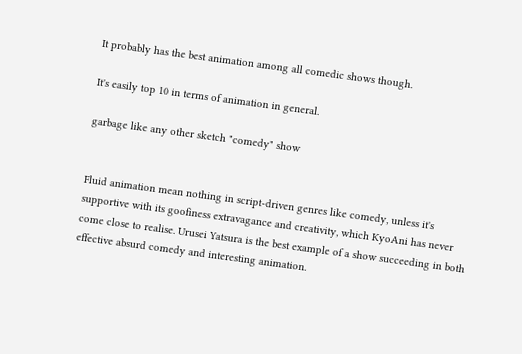It probably has the best animation among all comedic shows though.

It's easily top 10 in terms of animation in general.

garbage like any other sketch "comedy" show


Fluid animation mean nothing in script-driven genres like comedy, unless it's supportive with its goofiness extravagance and creativity, which KyoAni has never come close to realise. Urusei Yatsura is the best example of a show succeeding in both effective absurd comedy and interesting animation.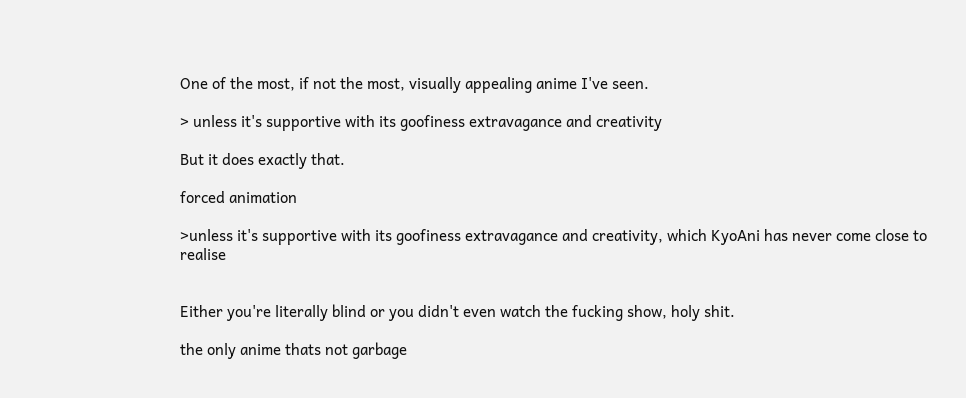One of the most, if not the most, visually appealing anime I've seen.

> unless it's supportive with its goofiness extravagance and creativity

But it does exactly that.

forced animation

>unless it's supportive with its goofiness extravagance and creativity, which KyoAni has never come close to realise


Either you're literally blind or you didn't even watch the fucking show, holy shit.

the only anime thats not garbage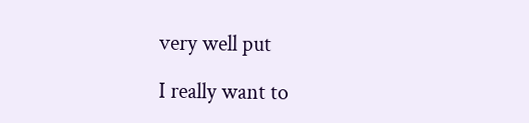very well put

I really want to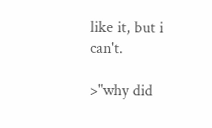like it, but i can't.

>"why did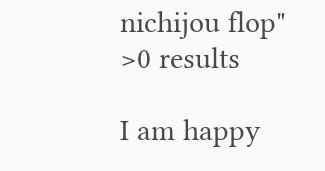nichijou flop"
>0 results

I am happy